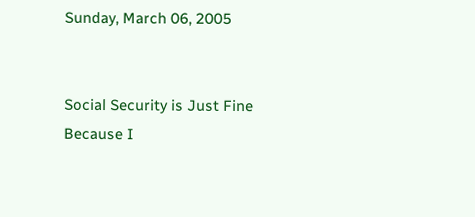Sunday, March 06, 2005


Social Security is Just Fine Because I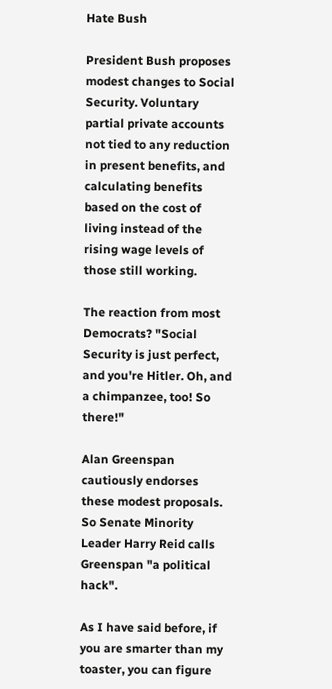Hate Bush

President Bush proposes modest changes to Social Security. Voluntary partial private accounts not tied to any reduction in present benefits, and calculating benefits based on the cost of living instead of the rising wage levels of those still working.

The reaction from most Democrats? "Social Security is just perfect, and you're Hitler. Oh, and a chimpanzee, too! So there!"

Alan Greenspan cautiously endorses these modest proposals. So Senate Minority Leader Harry Reid calls Greenspan "a political hack".

As I have said before, if you are smarter than my toaster, you can figure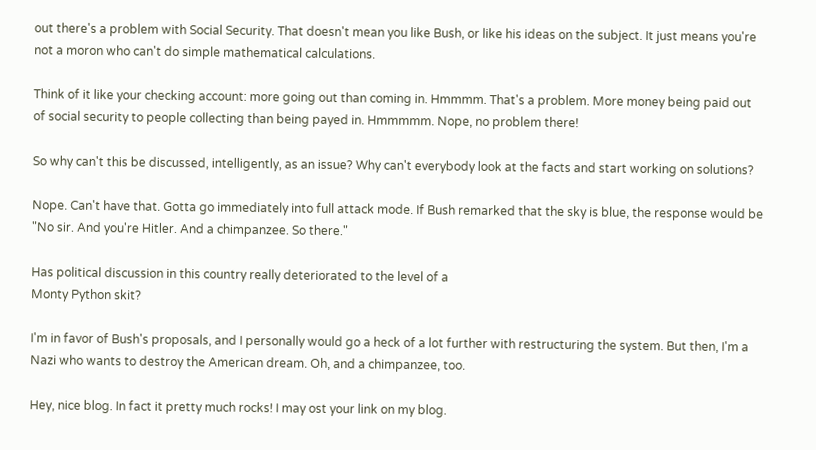out there's a problem with Social Security. That doesn't mean you like Bush, or like his ideas on the subject. It just means you're not a moron who can't do simple mathematical calculations.

Think of it like your checking account: more going out than coming in. Hmmmm. That's a problem. More money being paid out of social security to people collecting than being payed in. Hmmmmm. Nope, no problem there!

So why can't this be discussed, intelligently, as an issue? Why can't everybody look at the facts and start working on solutions?

Nope. Can't have that. Gotta go immediately into full attack mode. If Bush remarked that the sky is blue, the response would be "No sir. And you're Hitler. And a chimpanzee. So there."

Has political discussion in this country really deteriorated to the level of a
Monty Python skit?

I'm in favor of Bush's proposals, and I personally would go a heck of a lot further with restructuring the system. But then, I'm a Nazi who wants to destroy the American dream. Oh, and a chimpanzee, too.

Hey, nice blog. In fact it pretty much rocks! I may ost your link on my blog.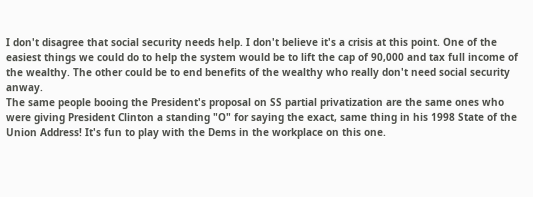I don't disagree that social security needs help. I don't believe it's a crisis at this point. One of the easiest things we could do to help the system would be to lift the cap of 90,000 and tax full income of the wealthy. The other could be to end benefits of the wealthy who really don't need social security anway.
The same people booing the President's proposal on SS partial privatization are the same ones who were giving President Clinton a standing "O" for saying the exact, same thing in his 1998 State of the Union Address! It's fun to play with the Dems in the workplace on this one.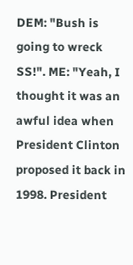DEM: "Bush is going to wreck SS!". ME: "Yeah, I thought it was an awful idea when President Clinton proposed it back in 1998. President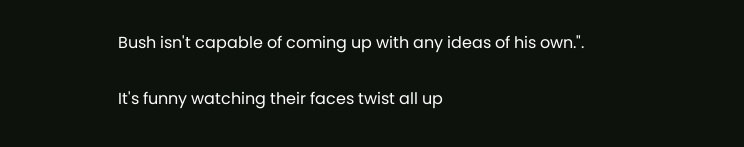Bush isn't capable of coming up with any ideas of his own.".

It's funny watching their faces twist all up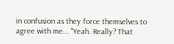in confusion as they force themselves to agree with me... "Yeah. Really? That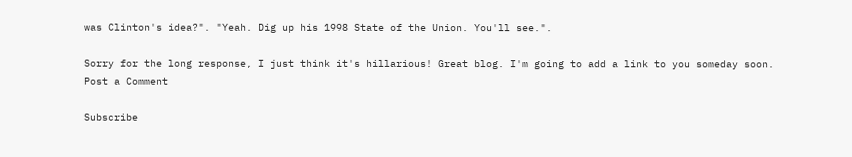was Clinton's idea?". "Yeah. Dig up his 1998 State of the Union. You'll see.".

Sorry for the long response, I just think it's hillarious! Great blog. I'm going to add a link to you someday soon.
Post a Comment

Subscribe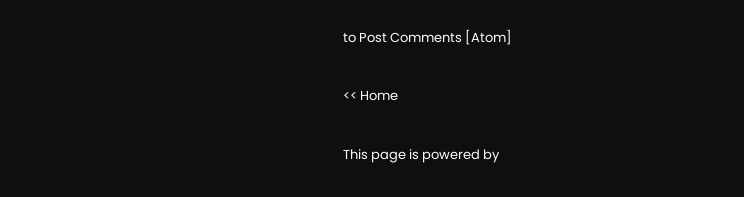to Post Comments [Atom]

<< Home

This page is powered by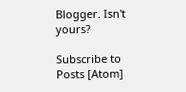Blogger. Isn't yours?

Subscribe to Posts [Atom]